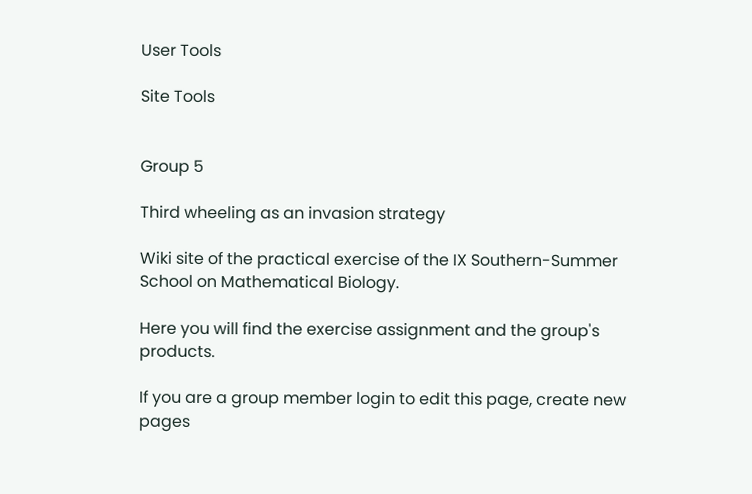User Tools

Site Tools


Group 5

Third wheeling as an invasion strategy

Wiki site of the practical exercise of the IX Southern-Summer School on Mathematical Biology.

Here you will find the exercise assignment and the group's products.

If you are a group member login to edit this page, create new pages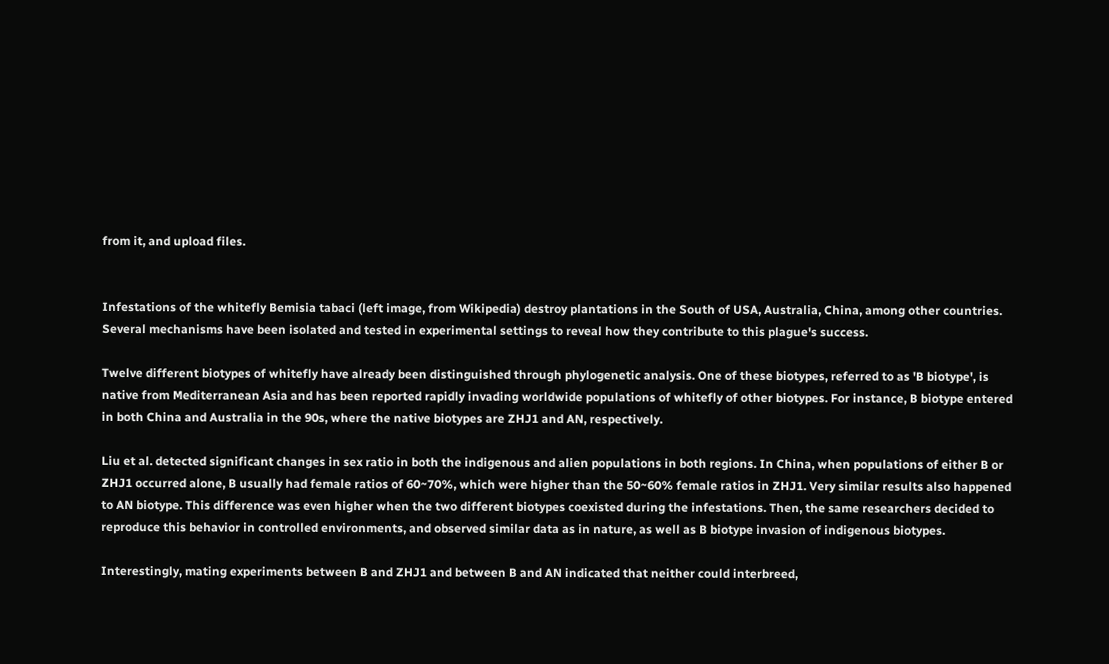from it, and upload files.


Infestations of the whitefly Bemisia tabaci (left image, from Wikipedia) destroy plantations in the South of USA, Australia, China, among other countries. Several mechanisms have been isolated and tested in experimental settings to reveal how they contribute to this plague's success.

Twelve different biotypes of whitefly have already been distinguished through phylogenetic analysis. One of these biotypes, referred to as 'B biotype', is native from Mediterranean Asia and has been reported rapidly invading worldwide populations of whitefly of other biotypes. For instance, B biotype entered in both China and Australia in the 90s, where the native biotypes are ZHJ1 and AN, respectively.

Liu et al. detected significant changes in sex ratio in both the indigenous and alien populations in both regions. In China, when populations of either B or ZHJ1 occurred alone, B usually had female ratios of 60~70%, which were higher than the 50~60% female ratios in ZHJ1. Very similar results also happened to AN biotype. This difference was even higher when the two different biotypes coexisted during the infestations. Then, the same researchers decided to reproduce this behavior in controlled environments, and observed similar data as in nature, as well as B biotype invasion of indigenous biotypes.

Interestingly, mating experiments between B and ZHJ1 and between B and AN indicated that neither could interbreed,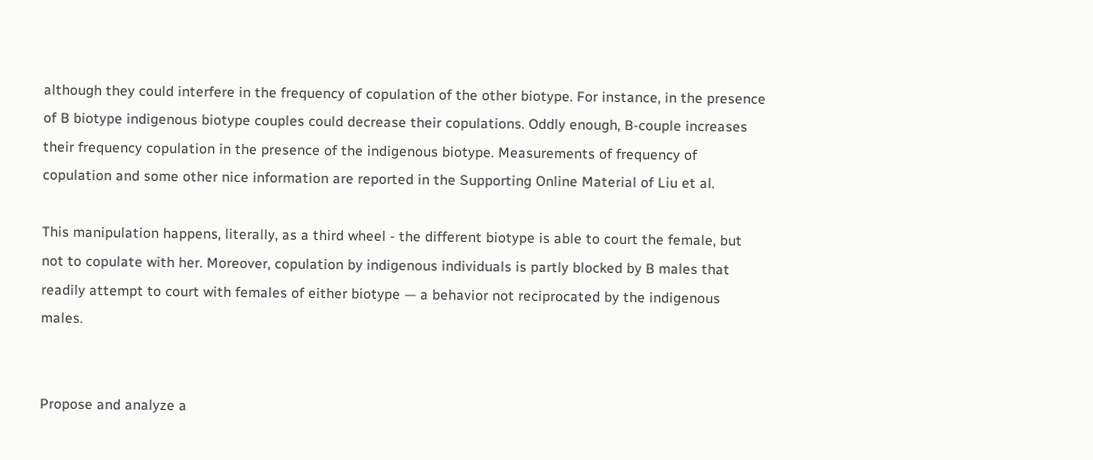although they could interfere in the frequency of copulation of the other biotype. For instance, in the presence of B biotype indigenous biotype couples could decrease their copulations. Oddly enough, B-couple increases their frequency copulation in the presence of the indigenous biotype. Measurements of frequency of copulation and some other nice information are reported in the Supporting Online Material of Liu et al.

This manipulation happens, literally, as a third wheel - the different biotype is able to court the female, but not to copulate with her. Moreover, copulation by indigenous individuals is partly blocked by B males that readily attempt to court with females of either biotype — a behavior not reciprocated by the indigenous males.


Propose and analyze a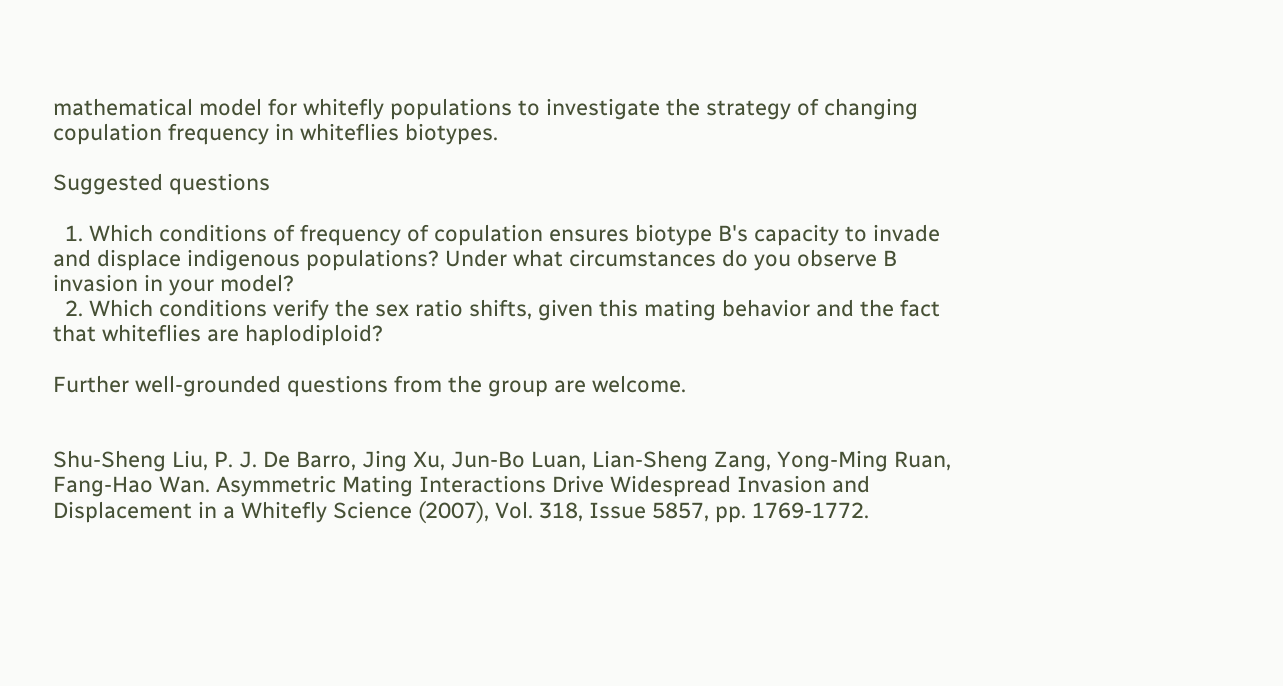mathematical model for whitefly populations to investigate the strategy of changing copulation frequency in whiteflies biotypes.

Suggested questions

  1. Which conditions of frequency of copulation ensures biotype B's capacity to invade and displace indigenous populations? Under what circumstances do you observe B invasion in your model?
  2. Which conditions verify the sex ratio shifts, given this mating behavior and the fact that whiteflies are haplodiploid?

Further well-grounded questions from the group are welcome.


Shu-Sheng Liu, P. J. De Barro, Jing Xu, Jun-Bo Luan, Lian-Sheng Zang, Yong-Ming Ruan, Fang-Hao Wan. Asymmetric Mating Interactions Drive Widespread Invasion and Displacement in a Whitefly Science (2007), Vol. 318, Issue 5857, pp. 1769-1772.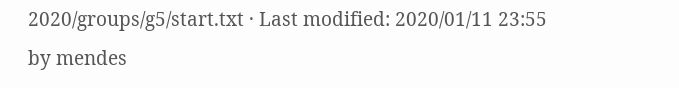2020/groups/g5/start.txt · Last modified: 2020/01/11 23:55 by mendes